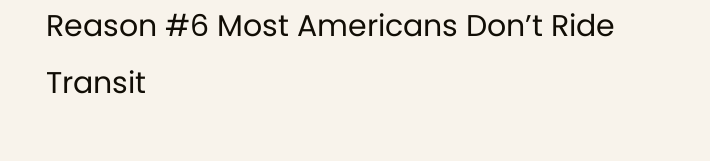Reason #6 Most Americans Don’t Ride Transit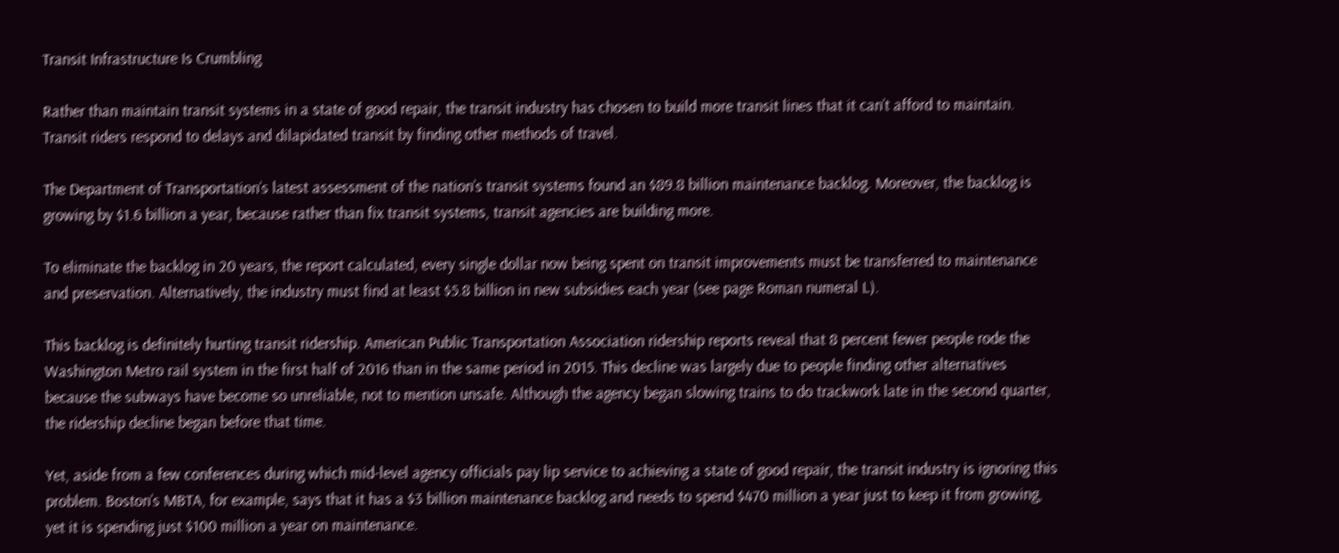Transit Infrastructure Is Crumbling

Rather than maintain transit systems in a state of good repair, the transit industry has chosen to build more transit lines that it can’t afford to maintain. Transit riders respond to delays and dilapidated transit by finding other methods of travel.

The Department of Transportation’s latest assessment of the nation’s transit systems found an $89.8 billion maintenance backlog. Moreover, the backlog is growing by $1.6 billion a year, because rather than fix transit systems, transit agencies are building more.

To eliminate the backlog in 20 years, the report calculated, every single dollar now being spent on transit improvements must be transferred to maintenance and preservation. Alternatively, the industry must find at least $5.8 billion in new subsidies each year (see page Roman numeral L).

This backlog is definitely hurting transit ridership. American Public Transportation Association ridership reports reveal that 8 percent fewer people rode the Washington Metro rail system in the first half of 2016 than in the same period in 2015. This decline was largely due to people finding other alternatives because the subways have become so unreliable, not to mention unsafe. Although the agency began slowing trains to do trackwork late in the second quarter, the ridership decline began before that time.

Yet, aside from a few conferences during which mid-level agency officials pay lip service to achieving a state of good repair, the transit industry is ignoring this problem. Boston’s MBTA, for example, says that it has a $3 billion maintenance backlog and needs to spend $470 million a year just to keep it from growing, yet it is spending just $100 million a year on maintenance.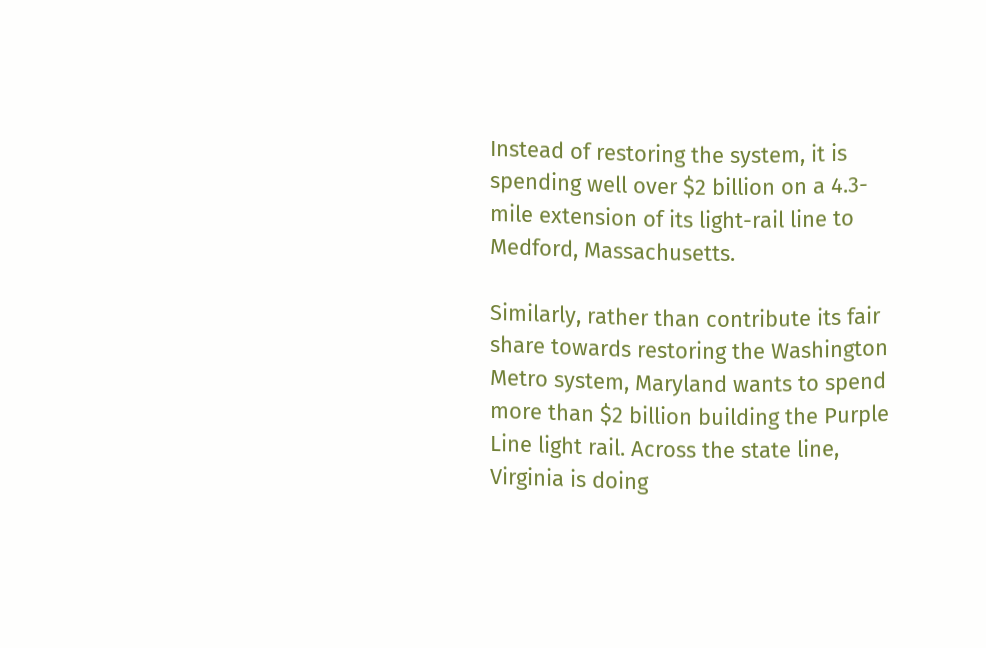Instead of restoring the system, it is spending well over $2 billion on a 4.3-mile extension of its light-rail line to Medford, Massachusetts.

Similarly, rather than contribute its fair share towards restoring the Washington Metro system, Maryland wants to spend more than $2 billion building the Purple Line light rail. Across the state line, Virginia is doing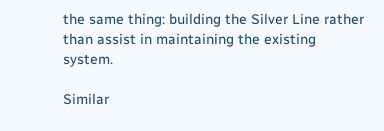the same thing: building the Silver Line rather than assist in maintaining the existing system.

Similar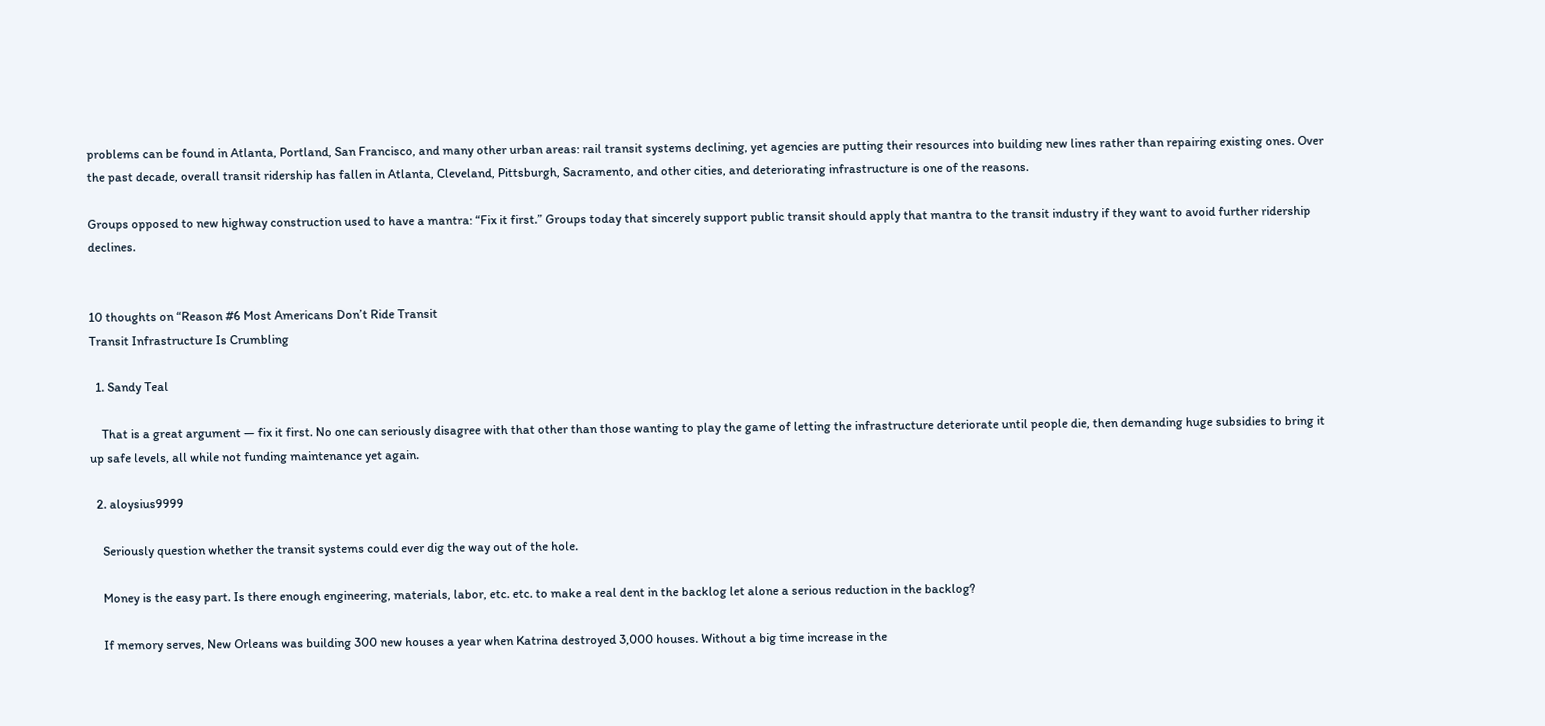problems can be found in Atlanta, Portland, San Francisco, and many other urban areas: rail transit systems declining, yet agencies are putting their resources into building new lines rather than repairing existing ones. Over the past decade, overall transit ridership has fallen in Atlanta, Cleveland, Pittsburgh, Sacramento, and other cities, and deteriorating infrastructure is one of the reasons.

Groups opposed to new highway construction used to have a mantra: “Fix it first.” Groups today that sincerely support public transit should apply that mantra to the transit industry if they want to avoid further ridership declines.


10 thoughts on “Reason #6 Most Americans Don’t Ride Transit
Transit Infrastructure Is Crumbling

  1. Sandy Teal

    That is a great argument — fix it first. No one can seriously disagree with that other than those wanting to play the game of letting the infrastructure deteriorate until people die, then demanding huge subsidies to bring it up safe levels, all while not funding maintenance yet again.

  2. aloysius9999

    Seriously question whether the transit systems could ever dig the way out of the hole.

    Money is the easy part. Is there enough engineering, materials, labor, etc. etc. to make a real dent in the backlog let alone a serious reduction in the backlog?

    If memory serves, New Orleans was building 300 new houses a year when Katrina destroyed 3,000 houses. Without a big time increase in the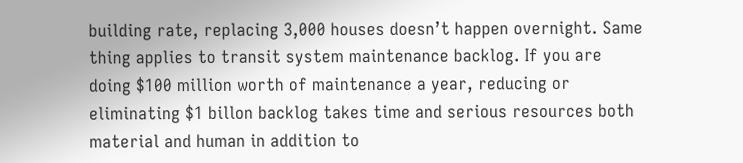building rate, replacing 3,000 houses doesn’t happen overnight. Same thing applies to transit system maintenance backlog. If you are doing $100 million worth of maintenance a year, reducing or eliminating $1 billon backlog takes time and serious resources both material and human in addition to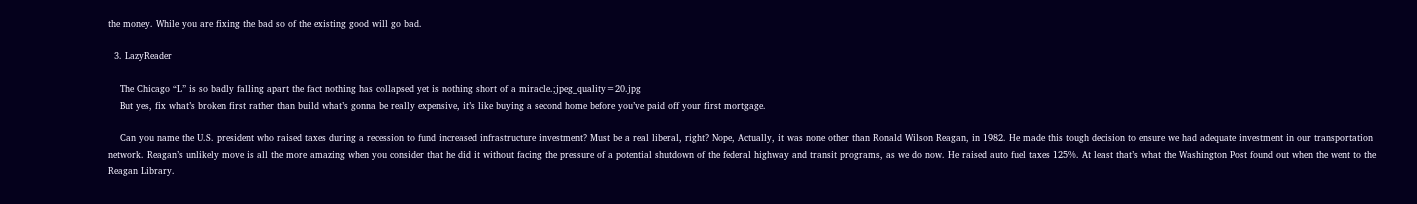the money. While you are fixing the bad so of the existing good will go bad.

  3. LazyReader

    The Chicago “L” is so badly falling apart the fact nothing has collapsed yet is nothing short of a miracle.;jpeg_quality=20.jpg
    But yes, fix what’s broken first rather than build what’s gonna be really expensive, it’s like buying a second home before you’ve paid off your first mortgage.

    Can you name the U.S. president who raised taxes during a recession to fund increased infrastructure investment? Must be a real liberal, right? Nope, Actually, it was none other than Ronald Wilson Reagan, in 1982. He made this tough decision to ensure we had adequate investment in our transportation network. Reagan’s unlikely move is all the more amazing when you consider that he did it without facing the pressure of a potential shutdown of the federal highway and transit programs, as we do now. He raised auto fuel taxes 125%. At least that’s what the Washington Post found out when the went to the Reagan Library.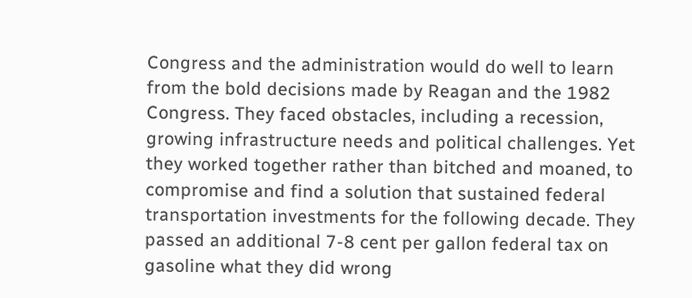Congress and the administration would do well to learn from the bold decisions made by Reagan and the 1982 Congress. They faced obstacles, including a recession, growing infrastructure needs and political challenges. Yet they worked together rather than bitched and moaned, to compromise and find a solution that sustained federal transportation investments for the following decade. They passed an additional 7-8 cent per gallon federal tax on gasoline what they did wrong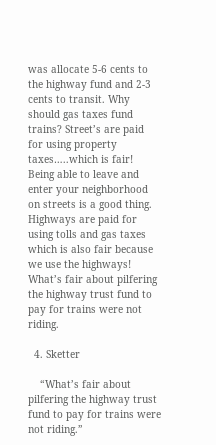was allocate 5-6 cents to the highway fund and 2-3 cents to transit. Why should gas taxes fund trains? Street’s are paid for using property taxes…..which is fair! Being able to leave and enter your neighborhood on streets is a good thing. Highways are paid for using tolls and gas taxes which is also fair because we use the highways! What’s fair about pilfering the highway trust fund to pay for trains were not riding.

  4. Sketter

    “What’s fair about pilfering the highway trust fund to pay for trains were not riding.”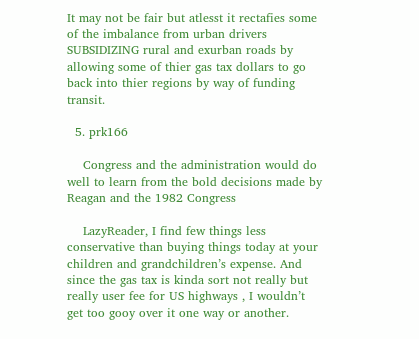It may not be fair but atlesst it rectafies some of the imbalance from urban drivers SUBSIDIZING rural and exurban roads by allowing some of thier gas tax dollars to go back into thier regions by way of funding transit.

  5. prk166

    Congress and the administration would do well to learn from the bold decisions made by Reagan and the 1982 Congress

    LazyReader, I find few things less conservative than buying things today at your children and grandchildren’s expense. And since the gas tax is kinda sort not really but really user fee for US highways , I wouldn’t get too gooy over it one way or another.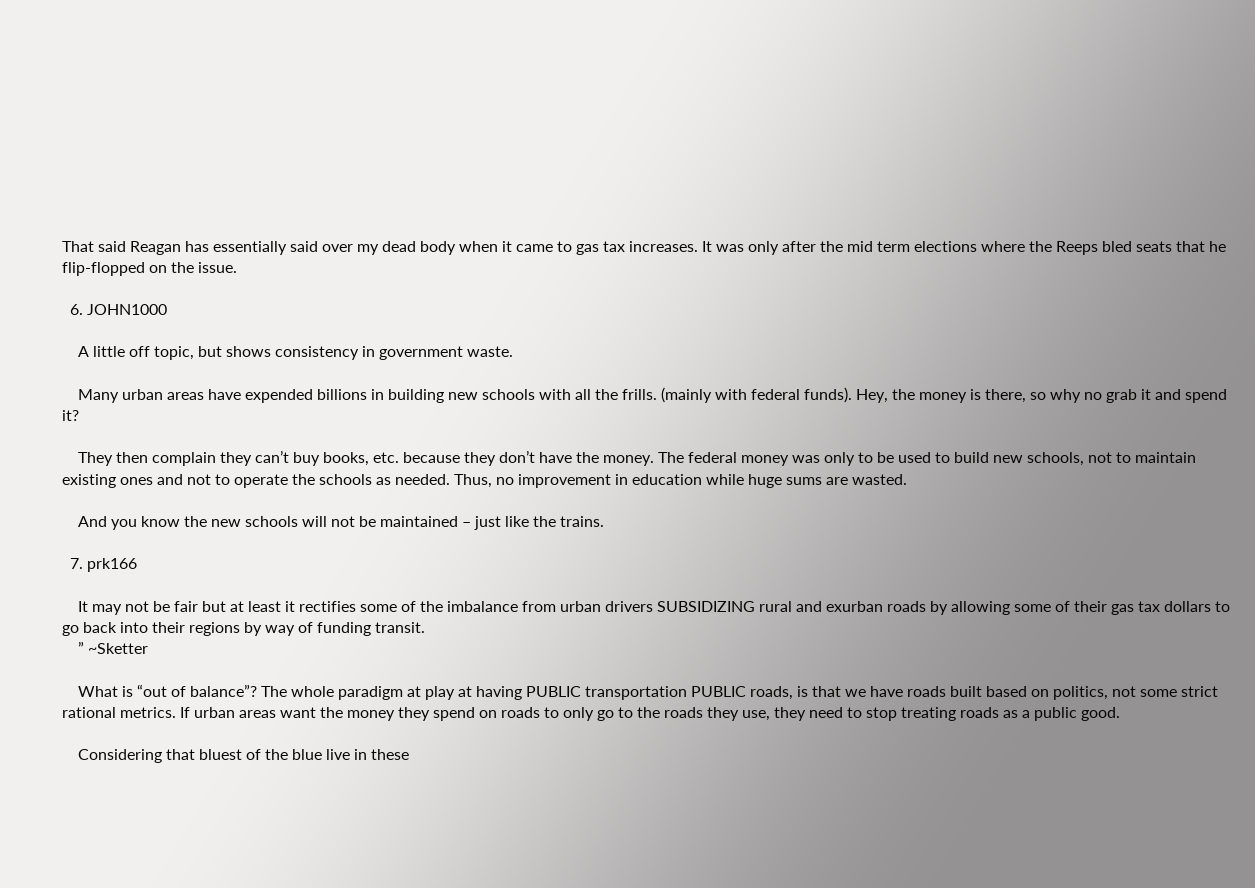That said Reagan has essentially said over my dead body when it came to gas tax increases. It was only after the mid term elections where the Reeps bled seats that he flip-flopped on the issue.

  6. JOHN1000

    A little off topic, but shows consistency in government waste.

    Many urban areas have expended billions in building new schools with all the frills. (mainly with federal funds). Hey, the money is there, so why no grab it and spend it?

    They then complain they can’t buy books, etc. because they don’t have the money. The federal money was only to be used to build new schools, not to maintain existing ones and not to operate the schools as needed. Thus, no improvement in education while huge sums are wasted.

    And you know the new schools will not be maintained – just like the trains.

  7. prk166

    It may not be fair but at least it rectifies some of the imbalance from urban drivers SUBSIDIZING rural and exurban roads by allowing some of their gas tax dollars to go back into their regions by way of funding transit.
    ” ~Sketter

    What is “out of balance”? The whole paradigm at play at having PUBLIC transportation PUBLIC roads, is that we have roads built based on politics, not some strict rational metrics. If urban areas want the money they spend on roads to only go to the roads they use, they need to stop treating roads as a public good.

    Considering that bluest of the blue live in these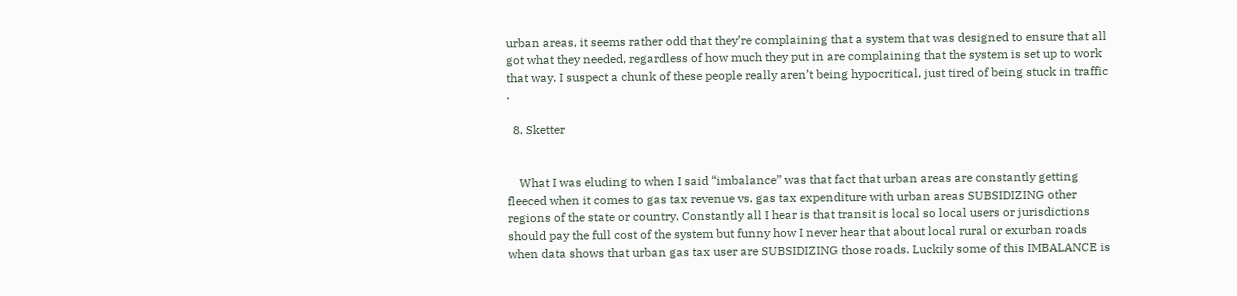urban areas, it seems rather odd that they’re complaining that a system that was designed to ensure that all got what they needed, regardless of how much they put in are complaining that the system is set up to work that way. I suspect a chunk of these people really aren’t being hypocritical, just tired of being stuck in traffic .

  8. Sketter


    What I was eluding to when I said “imbalance” was that fact that urban areas are constantly getting fleeced when it comes to gas tax revenue vs. gas tax expenditure with urban areas SUBSIDIZING other regions of the state or country. Constantly all I hear is that transit is local so local users or jurisdictions should pay the full cost of the system but funny how I never hear that about local rural or exurban roads when data shows that urban gas tax user are SUBSIDIZING those roads. Luckily some of this IMBALANCE is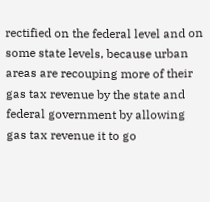rectified on the federal level and on some state levels, because urban areas are recouping more of their gas tax revenue by the state and federal government by allowing gas tax revenue it to go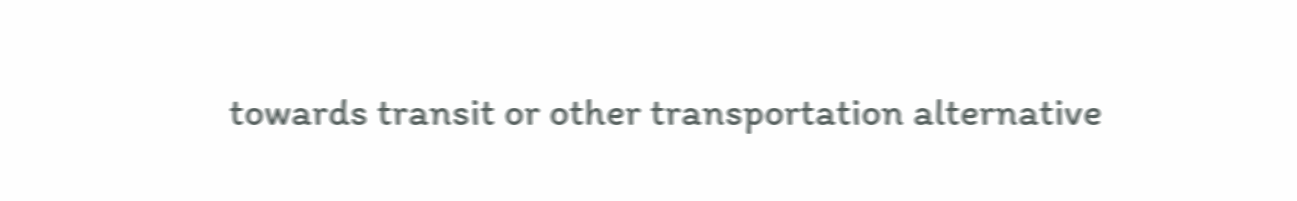towards transit or other transportation alternative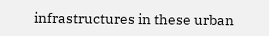infrastructures in these urban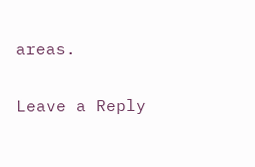areas.

Leave a Reply